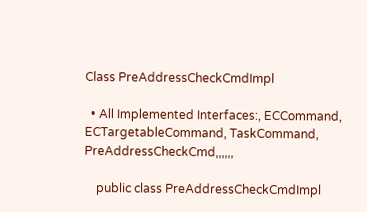Class PreAddressCheckCmdImpl

  • All Implemented Interfaces:, ECCommand, ECTargetableCommand, TaskCommand, PreAddressCheckCmd,,,,,,

    public class PreAddressCheckCmdImpl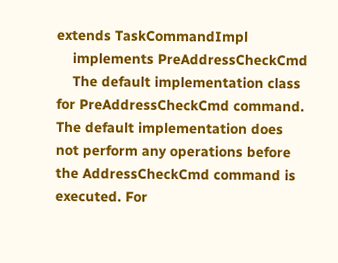extends TaskCommandImpl
    implements PreAddressCheckCmd
    The default implementation class for PreAddressCheckCmd command. The default implementation does not perform any operations before the AddressCheckCmd command is executed. For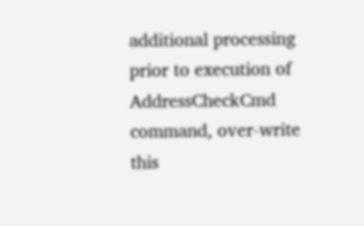additional processing prior to execution of AddressCheckCmd command, over-write this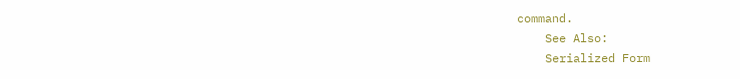command.
    See Also:
    Serialized Form